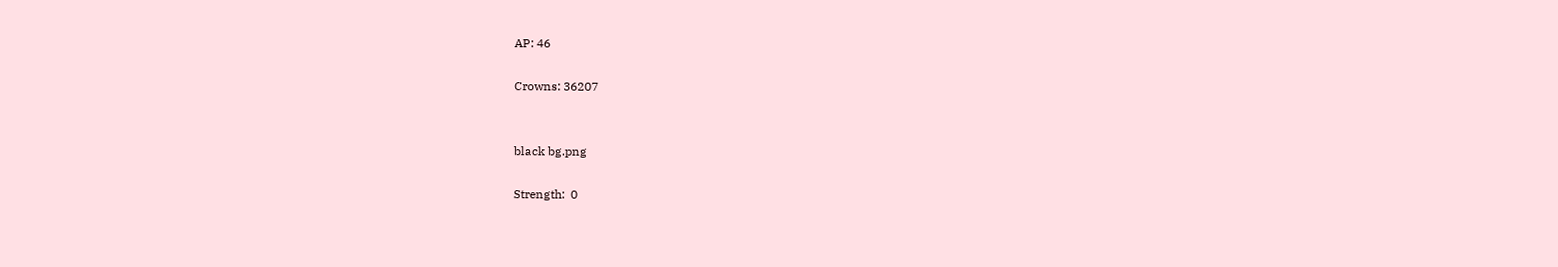AP: 46

Crowns: 36207


black bg.png

Strength:  0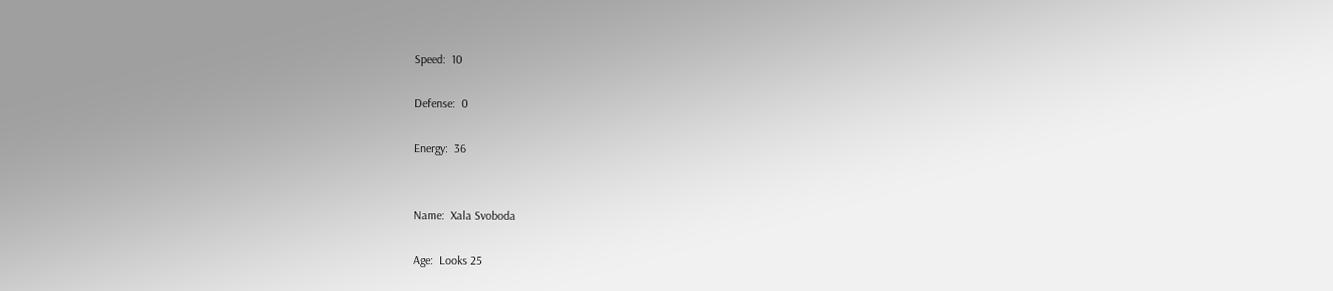Speed:  10

Defense:  0

Energy:  36


Name:  Xala Svoboda

Age:  Looks 25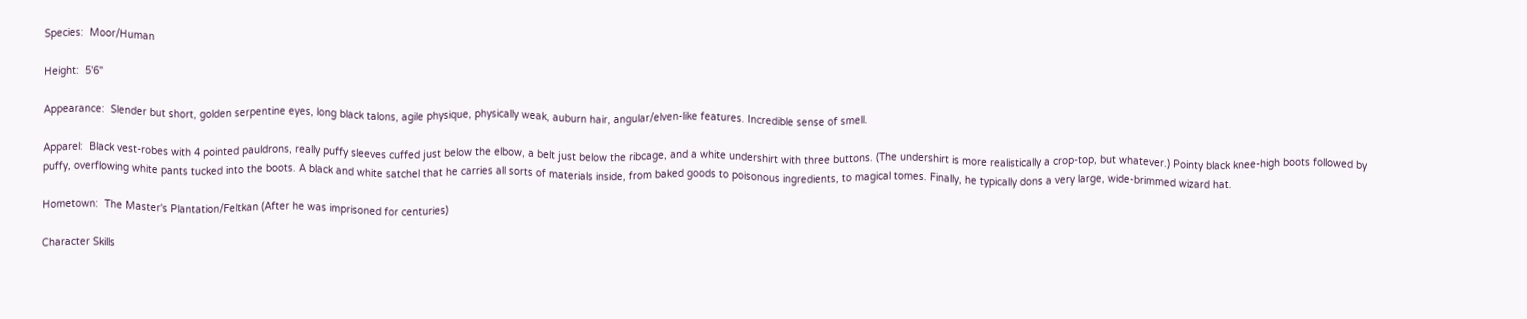Species:  Moor/Human

Height:  5'6"

Appearance:  Slender but short, golden serpentine eyes, long black talons, agile physique, physically weak, auburn hair, angular/elven-like features. Incredible sense of smell.

Apparel:  Black vest-robes with 4 pointed pauldrons, really puffy sleeves cuffed just below the elbow, a belt just below the ribcage, and a white undershirt with three buttons. (The undershirt is more realistically a crop-top, but whatever.) Pointy black knee-high boots followed by puffy, overflowing white pants tucked into the boots. A black and white satchel that he carries all sorts of materials inside, from baked goods to poisonous ingredients, to magical tomes. Finally, he typically dons a very large, wide-brimmed wizard hat.

Hometown:  The Master's Plantation/Feltkan (After he was imprisoned for centuries)

Character Skills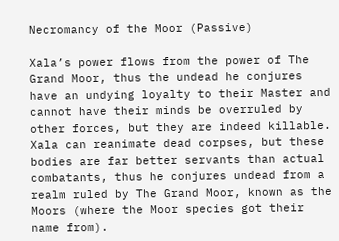Necromancy of the Moor (Passive)

Xala’s power flows from the power of The Grand Moor, thus the undead he conjures have an undying loyalty to their Master and cannot have their minds be overruled by other forces, but they are indeed killable. Xala can reanimate dead corpses, but these bodies are far better servants than actual combatants, thus he conjures undead from a realm ruled by The Grand Moor, known as the Moors (where the Moor species got their name from).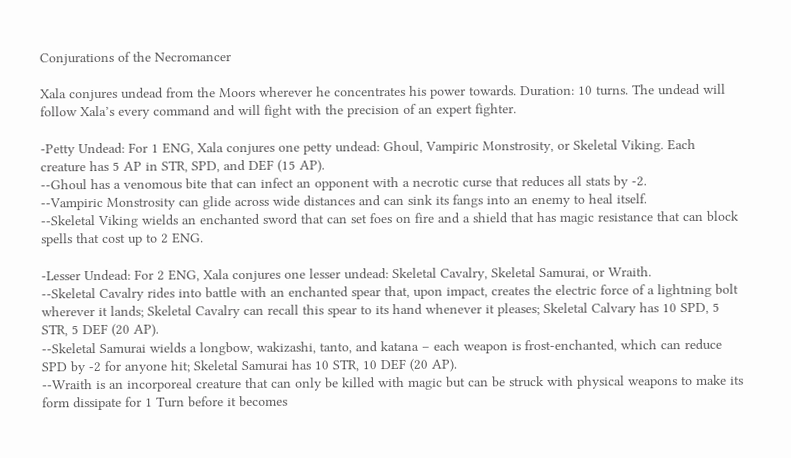Conjurations of the Necromancer

Xala conjures undead from the Moors wherever he concentrates his power towards. Duration: 10 turns. The undead will follow Xala’s every command and will fight with the precision of an expert fighter.

-Petty Undead: For 1 ENG, Xala conjures one petty undead: Ghoul, Vampiric Monstrosity, or Skeletal Viking. Each creature has 5 AP in STR, SPD, and DEF (15 AP).
--Ghoul has a venomous bite that can infect an opponent with a necrotic curse that reduces all stats by -2.
--Vampiric Monstrosity can glide across wide distances and can sink its fangs into an enemy to heal itself.
--Skeletal Viking wields an enchanted sword that can set foes on fire and a shield that has magic resistance that can block spells that cost up to 2 ENG.

-Lesser Undead: For 2 ENG, Xala conjures one lesser undead: Skeletal Cavalry, Skeletal Samurai, or Wraith.
--Skeletal Cavalry rides into battle with an enchanted spear that, upon impact, creates the electric force of a lightning bolt wherever it lands; Skeletal Cavalry can recall this spear to its hand whenever it pleases; Skeletal Calvary has 10 SPD, 5 STR, 5 DEF (20 AP).
--Skeletal Samurai wields a longbow, wakizashi, tanto, and katana – each weapon is frost-enchanted, which can reduce SPD by -2 for anyone hit; Skeletal Samurai has 10 STR, 10 DEF (20 AP).
--Wraith is an incorporeal creature that can only be killed with magic but can be struck with physical weapons to make its form dissipate for 1 Turn before it becomes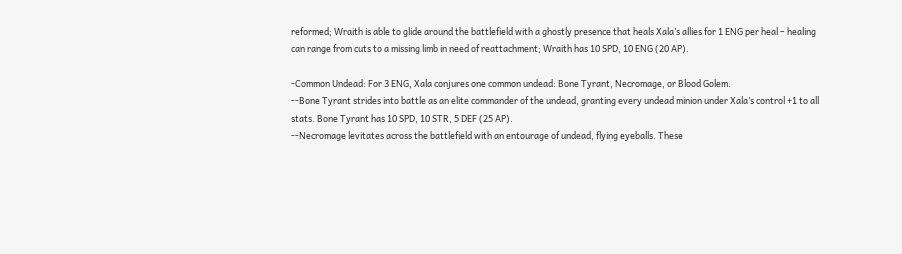reformed; Wraith is able to glide around the battlefield with a ghostly presence that heals Xala’s allies for 1 ENG per heal – healing can range from cuts to a missing limb in need of reattachment; Wraith has 10 SPD, 10 ENG (20 AP).

-Common Undead: For 3 ENG, Xala conjures one common undead: Bone Tyrant, Necromage, or Blood Golem.
--Bone Tyrant strides into battle as an elite commander of the undead, granting every undead minion under Xala’s control +1 to all stats. Bone Tyrant has 10 SPD, 10 STR, 5 DEF (25 AP).
--Necromage levitates across the battlefield with an entourage of undead, flying eyeballs. These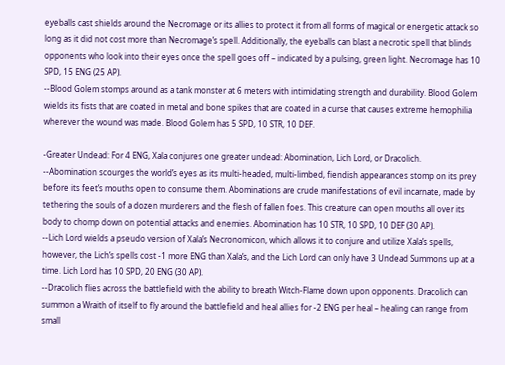eyeballs cast shields around the Necromage or its allies to protect it from all forms of magical or energetic attack so long as it did not cost more than Necromage’s spell. Additionally, the eyeballs can blast a necrotic spell that blinds opponents who look into their eyes once the spell goes off – indicated by a pulsing, green light. Necromage has 10 SPD, 15 ENG (25 AP).
--Blood Golem stomps around as a tank monster at 6 meters with intimidating strength and durability. Blood Golem wields its fists that are coated in metal and bone spikes that are coated in a curse that causes extreme hemophilia wherever the wound was made. Blood Golem has 5 SPD, 10 STR, 10 DEF.

-Greater Undead: For 4 ENG, Xala conjures one greater undead: Abomination, Lich Lord, or Dracolich.
--Abomination scourges the world’s eyes as its multi-headed, multi-limbed, fiendish appearances stomp on its prey before its feet’s mouths open to consume them. Abominations are crude manifestations of evil incarnate, made by tethering the souls of a dozen murderers and the flesh of fallen foes. This creature can open mouths all over its body to chomp down on potential attacks and enemies. Abomination has 10 STR, 10 SPD, 10 DEF (30 AP).
--Lich Lord wields a pseudo version of Xala’s Necronomicon, which allows it to conjure and utilize Xala’s spells, however, the Lich’s spells cost -1 more ENG than Xala’s, and the Lich Lord can only have 3 Undead Summons up at a time. Lich Lord has 10 SPD, 20 ENG (30 AP).
--Dracolich flies across the battlefield with the ability to breath Witch-Flame down upon opponents. Dracolich can summon a Wraith of itself to fly around the battlefield and heal allies for -2 ENG per heal – healing can range from small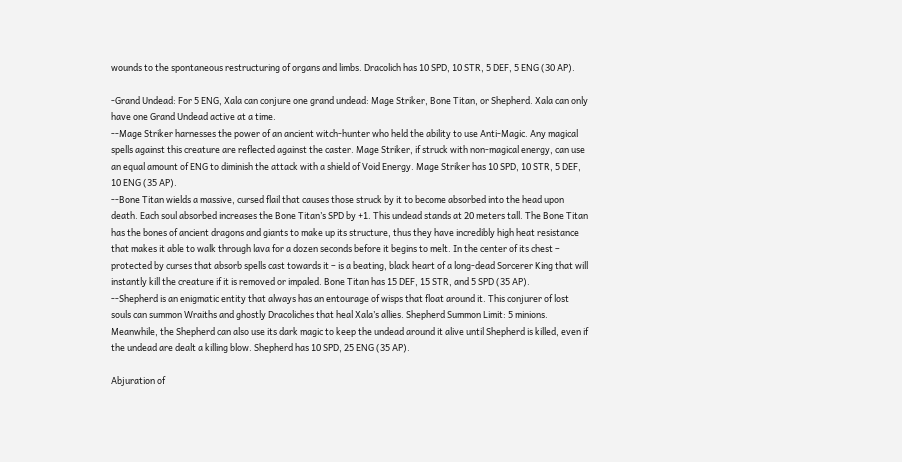wounds to the spontaneous restructuring of organs and limbs. Dracolich has 10 SPD, 10 STR, 5 DEF, 5 ENG (30 AP).

-Grand Undead: For 5 ENG, Xala can conjure one grand undead: Mage Striker, Bone Titan, or Shepherd. Xala can only have one Grand Undead active at a time.
--Mage Striker harnesses the power of an ancient witch-hunter who held the ability to use Anti-Magic. Any magical spells against this creature are reflected against the caster. Mage Striker, if struck with non-magical energy, can use an equal amount of ENG to diminish the attack with a shield of Void Energy. Mage Striker has 10 SPD, 10 STR, 5 DEF, 10 ENG (35 AP).
--Bone Titan wields a massive, cursed flail that causes those struck by it to become absorbed into the head upon death. Each soul absorbed increases the Bone Titan’s SPD by +1. This undead stands at 20 meters tall. The Bone Titan has the bones of ancient dragons and giants to make up its structure, thus they have incredibly high heat resistance that makes it able to walk through lava for a dozen seconds before it begins to melt. In the center of its chest – protected by curses that absorb spells cast towards it – is a beating, black heart of a long-dead Sorcerer King that will instantly kill the creature if it is removed or impaled. Bone Titan has 15 DEF, 15 STR, and 5 SPD (35 AP).
--Shepherd is an enigmatic entity that always has an entourage of wisps that float around it. This conjurer of lost souls can summon Wraiths and ghostly Dracoliches that heal Xala’s allies. Shepherd Summon Limit: 5 minions. Meanwhile, the Shepherd can also use its dark magic to keep the undead around it alive until Shepherd is killed, even if the undead are dealt a killing blow. Shepherd has 10 SPD, 25 ENG (35 AP).

Abjuration of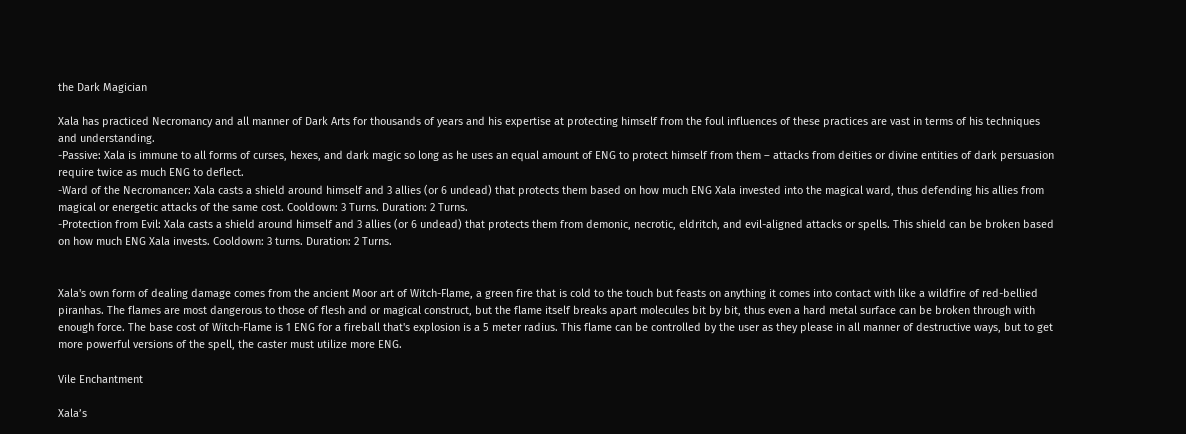the Dark Magician

Xala has practiced Necromancy and all manner of Dark Arts for thousands of years and his expertise at protecting himself from the foul influences of these practices are vast in terms of his techniques and understanding.
-Passive: Xala is immune to all forms of curses, hexes, and dark magic so long as he uses an equal amount of ENG to protect himself from them – attacks from deities or divine entities of dark persuasion require twice as much ENG to deflect.
-Ward of the Necromancer: Xala casts a shield around himself and 3 allies (or 6 undead) that protects them based on how much ENG Xala invested into the magical ward, thus defending his allies from magical or energetic attacks of the same cost. Cooldown: 3 Turns. Duration: 2 Turns.
-Protection from Evil: Xala casts a shield around himself and 3 allies (or 6 undead) that protects them from demonic, necrotic, eldritch, and evil-aligned attacks or spells. This shield can be broken based on how much ENG Xala invests. Cooldown: 3 turns. Duration: 2 Turns.


Xala's own form of dealing damage comes from the ancient Moor art of Witch-Flame, a green fire that is cold to the touch but feasts on anything it comes into contact with like a wildfire of red-bellied piranhas. The flames are most dangerous to those of flesh and or magical construct, but the flame itself breaks apart molecules bit by bit, thus even a hard metal surface can be broken through with enough force. The base cost of Witch-Flame is 1 ENG for a fireball that's explosion is a 5 meter radius. This flame can be controlled by the user as they please in all manner of destructive ways, but to get more powerful versions of the spell, the caster must utilize more ENG.

Vile Enchantment

Xala’s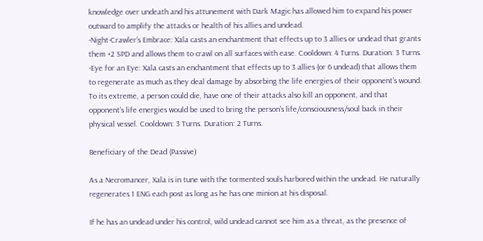knowledge over undeath and his attunement with Dark Magic has allowed him to expand his power outward to amplify the attacks or health of his allies and undead.
-Night-Crawler’s Embrace: Xala casts an enchantment that effects up to 3 allies or undead that grants them +2 SPD and allows them to crawl on all surfaces with ease. Cooldown: 4 Turns. Duration: 3 Turns.
-Eye for an Eye: Xala casts an enchantment that effects up to 3 allies (or 6 undead) that allows them to regenerate as much as they deal damage by absorbing the life energies of their opponent’s wound. To its extreme, a person could die, have one of their attacks also kill an opponent, and that opponent’s life energies would be used to bring the person’s life/consciousness/soul back in their physical vessel. Cooldown: 3 Turns. Duration: 2 Turns.

Beneficiary of the Dead (Passive)

As a Necromancer, Xala is in tune with the tormented souls harbored within the undead. He naturally regenerates 1 ENG each post as long as he has one minion at his disposal.

If he has an undead under his control, wild undead cannot see him as a threat, as the presence of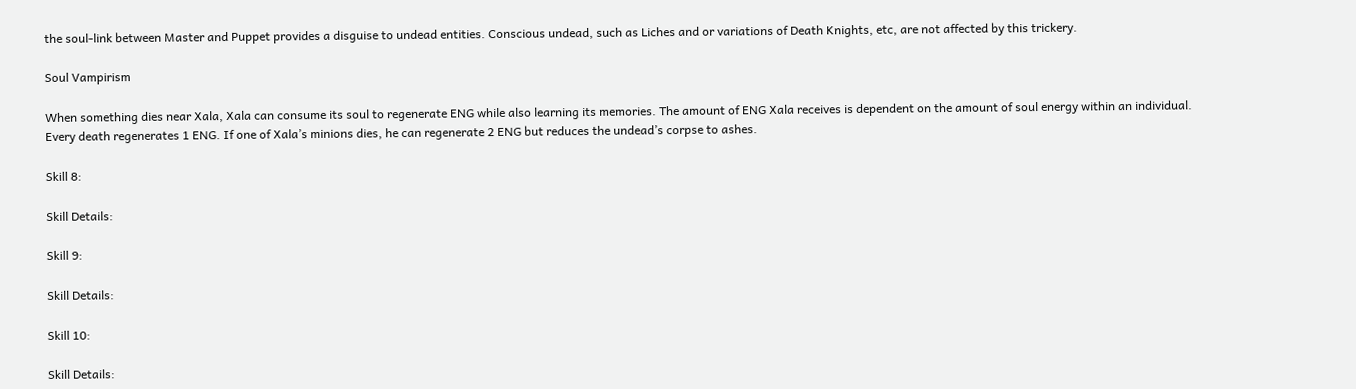the soul-link between Master and Puppet provides a disguise to undead entities. Conscious undead, such as Liches and or variations of Death Knights, etc, are not affected by this trickery.

Soul Vampirism

When something dies near Xala, Xala can consume its soul to regenerate ENG while also learning its memories. The amount of ENG Xala receives is dependent on the amount of soul energy within an individual. Every death regenerates 1 ENG. If one of Xala’s minions dies, he can regenerate 2 ENG but reduces the undead’s corpse to ashes.

Skill 8:

Skill Details:

Skill 9:

Skill Details:

Skill 10:

Skill Details: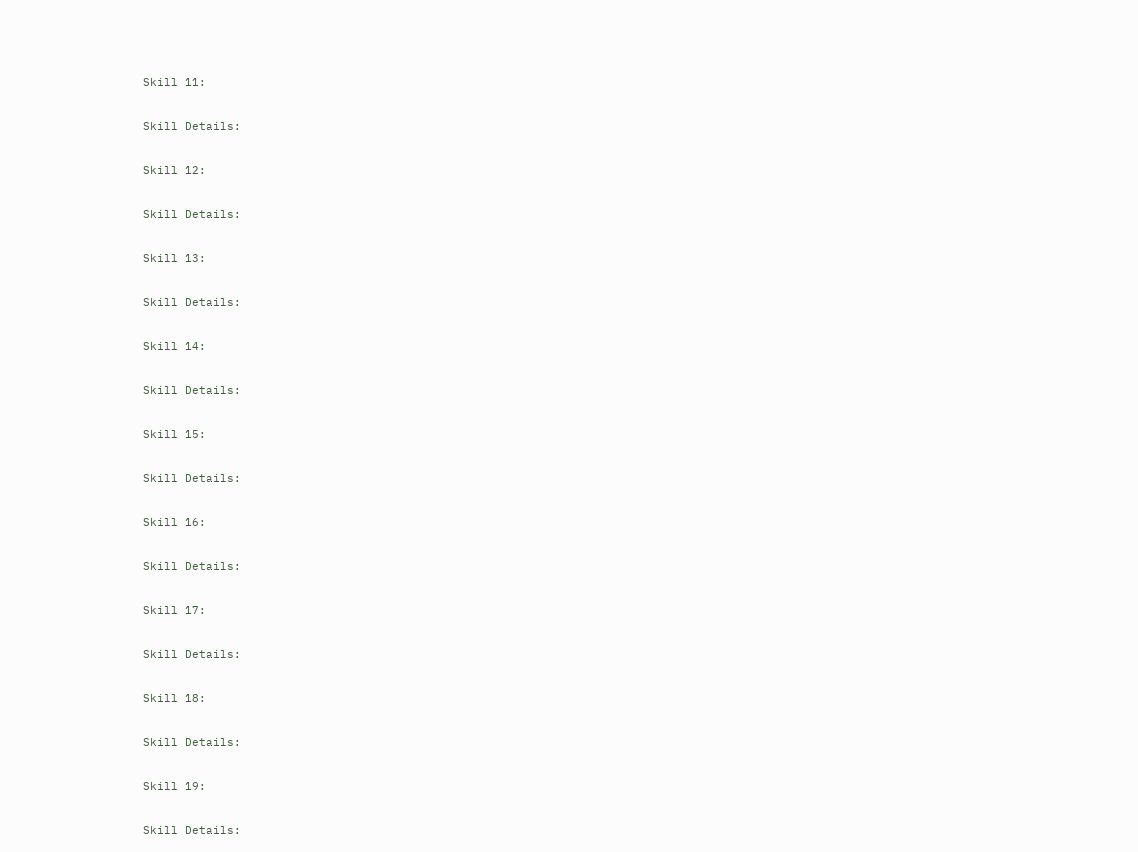Skill 11:

Skill Details:

Skill 12:

Skill Details:

Skill 13:

Skill Details:

Skill 14:

Skill Details:

Skill 15:

Skill Details:

Skill 16:

Skill Details:

Skill 17:

Skill Details:

Skill 18:

Skill Details:

Skill 19:

Skill Details: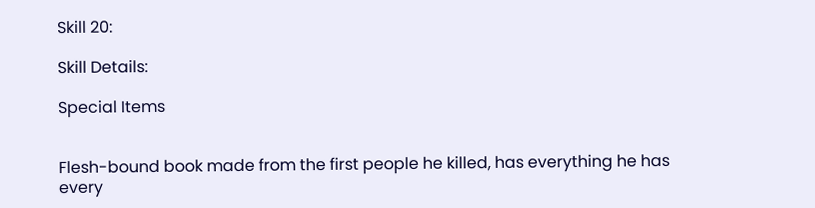Skill 20:

Skill Details:

Special Items


Flesh-bound book made from the first people he killed, has everything he has every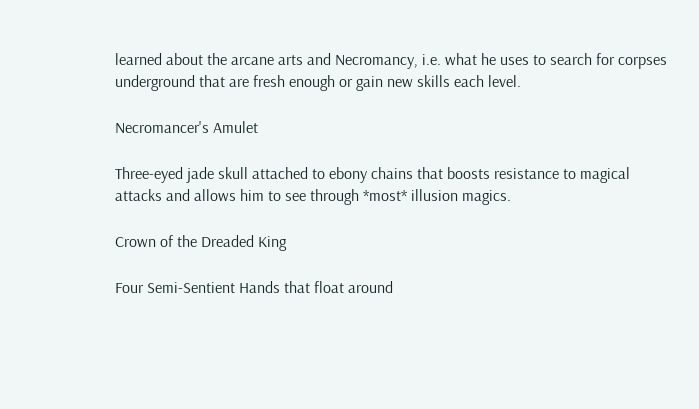learned about the arcane arts and Necromancy, i.e. what he uses to search for corpses underground that are fresh enough or gain new skills each level.

Necromancer's Amulet

Three-eyed jade skull attached to ebony chains that boosts resistance to magical attacks and allows him to see through *most* illusion magics.

Crown of the Dreaded King

Four Semi-Sentient Hands that float around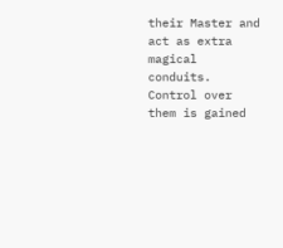their Master and act as extra magical conduits. Control over them is gained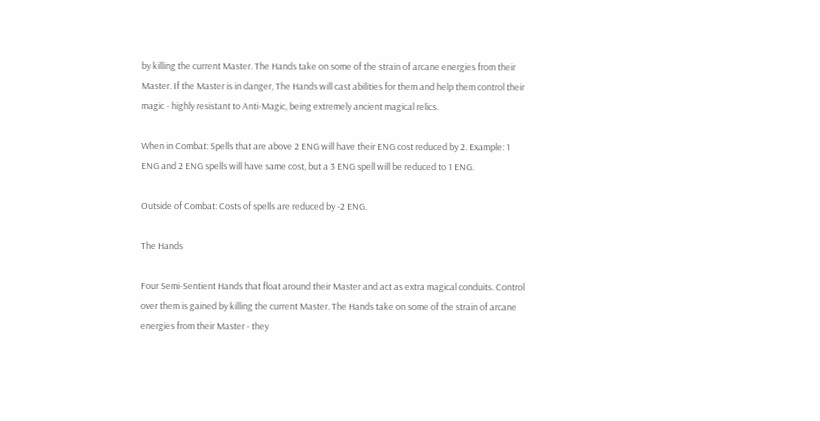by killing the current Master. The Hands take on some of the strain of arcane energies from their Master. If the Master is in danger, The Hands will cast abilities for them and help them control their magic - highly resistant to Anti-Magic, being extremely ancient magical relics.

When in Combat: Spells that are above 2 ENG will have their ENG cost reduced by 2. Example: 1 ENG and 2 ENG spells will have same cost, but a 3 ENG spell will be reduced to 1 ENG.

Outside of Combat: Costs of spells are reduced by -2 ENG.

The Hands

Four Semi-Sentient Hands that float around their Master and act as extra magical conduits. Control over them is gained by killing the current Master. The Hands take on some of the strain of arcane energies from their Master - they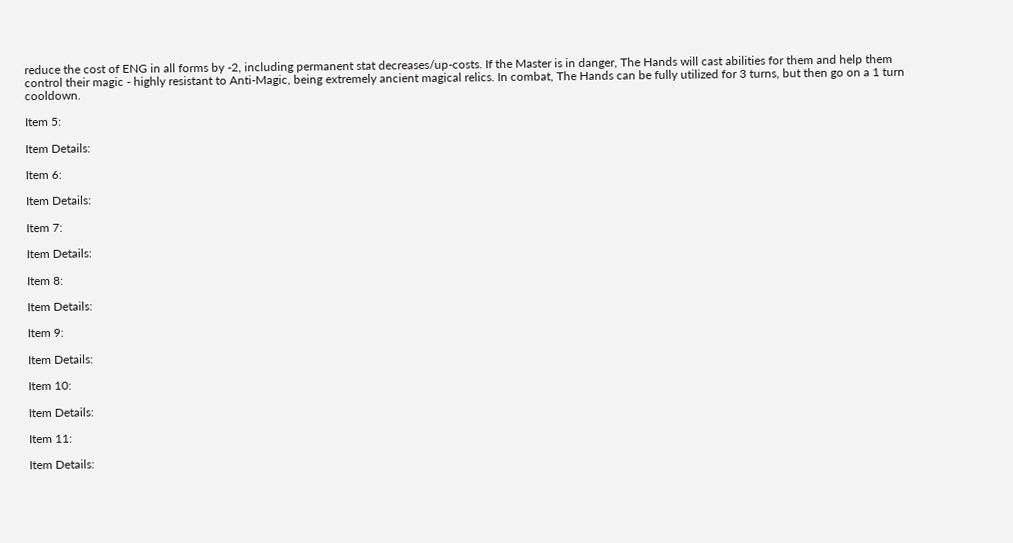reduce the cost of ENG in all forms by -2, including permanent stat decreases/up-costs. If the Master is in danger, The Hands will cast abilities for them and help them control their magic - highly resistant to Anti-Magic, being extremely ancient magical relics. In combat, The Hands can be fully utilized for 3 turns, but then go on a 1 turn cooldown.

Item 5:

Item Details:

Item 6:

Item Details:

Item 7:

Item Details:

Item 8:

Item Details:

Item 9:

Item Details:

Item 10:

Item Details:

Item 11:

Item Details: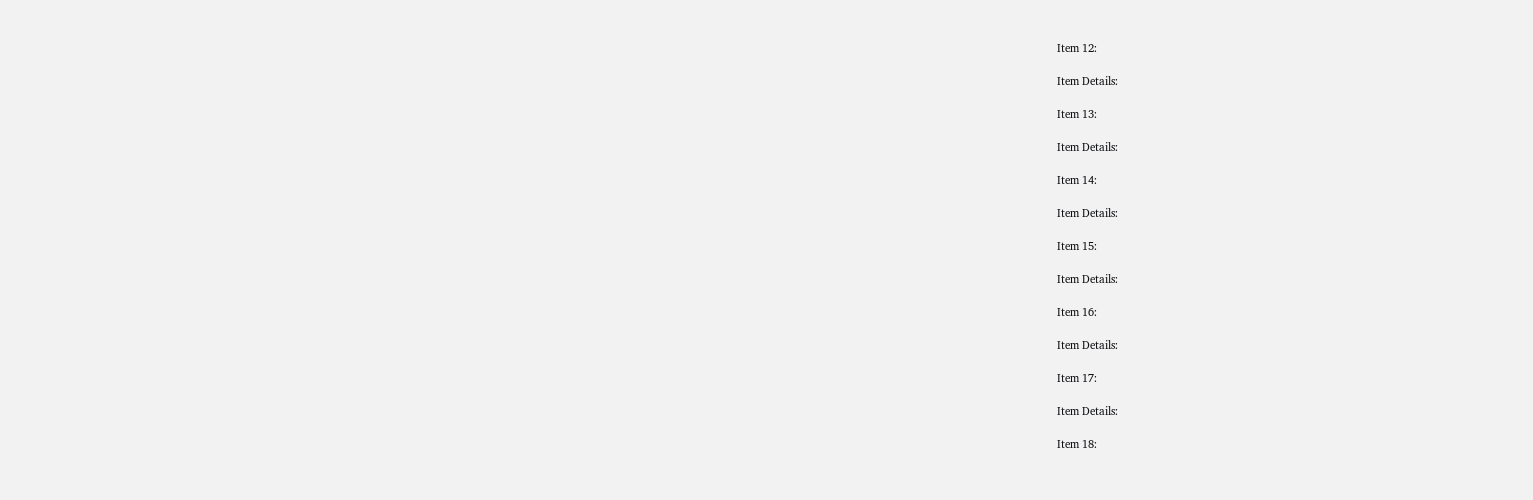Item 12:

Item Details:

Item 13:

Item Details:

Item 14:

Item Details:

Item 15:

Item Details:

Item 16:

Item Details:

Item 17:

Item Details:

Item 18: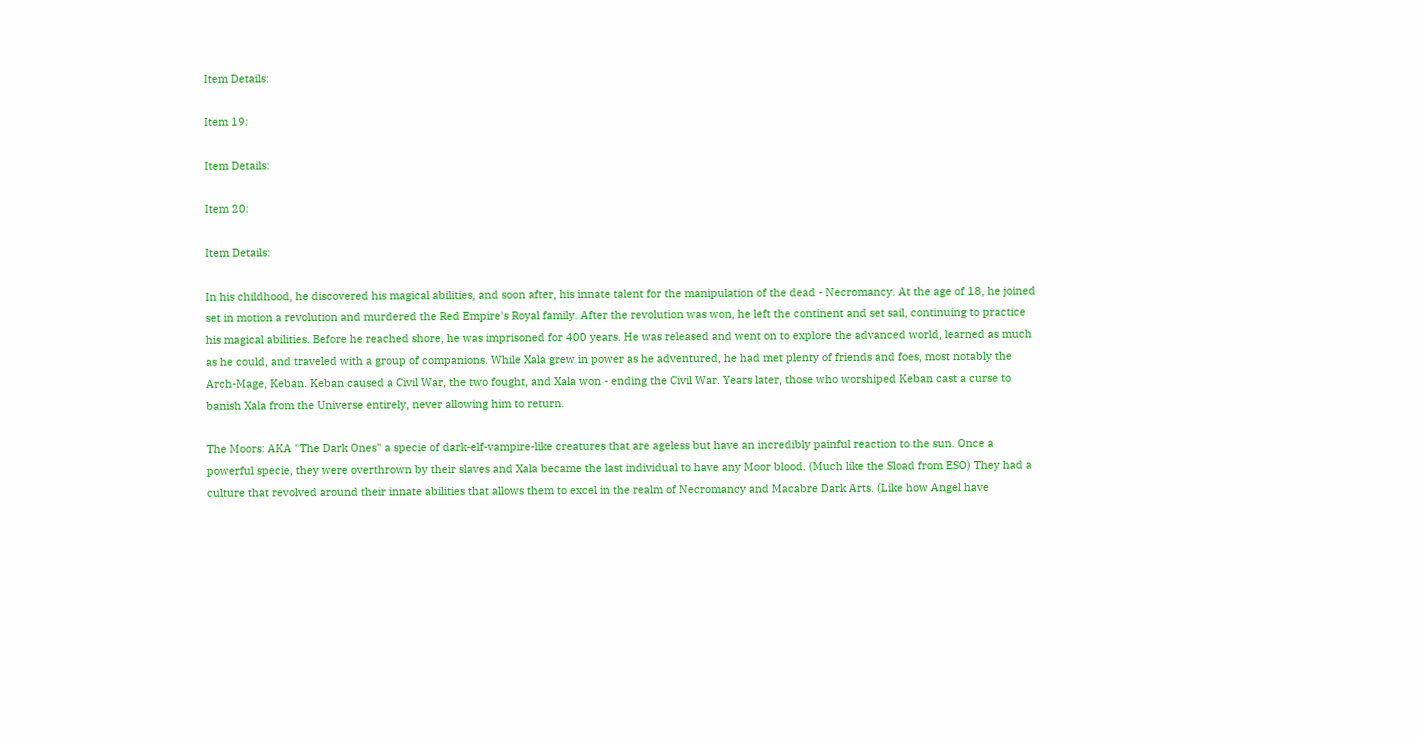Item Details:

Item 19:

Item Details:

Item 20:

Item Details:

In his childhood, he discovered his magical abilities, and soon after, his innate talent for the manipulation of the dead - Necromancy. At the age of 18, he joined set in motion a revolution and murdered the Red Empire's Royal family. After the revolution was won, he left the continent and set sail, continuing to practice his magical abilities. Before he reached shore, he was imprisoned for 400 years. He was released and went on to explore the advanced world, learned as much as he could, and traveled with a group of companions. While Xala grew in power as he adventured, he had met plenty of friends and foes, most notably the Arch-Mage, Keban. Keban caused a Civil War, the two fought, and Xala won - ending the Civil War. Years later, those who worshiped Keban cast a curse to banish Xala from the Universe entirely, never allowing him to return.

The Moors: AKA "The Dark Ones" a specie of dark-elf-vampire-like creatures that are ageless but have an incredibly painful reaction to the sun. Once a powerful specie, they were overthrown by their slaves and Xala became the last individual to have any Moor blood. (Much like the Sload from ESO) They had a culture that revolved around their innate abilities that allows them to excel in the realm of Necromancy and Macabre Dark Arts. (Like how Angel have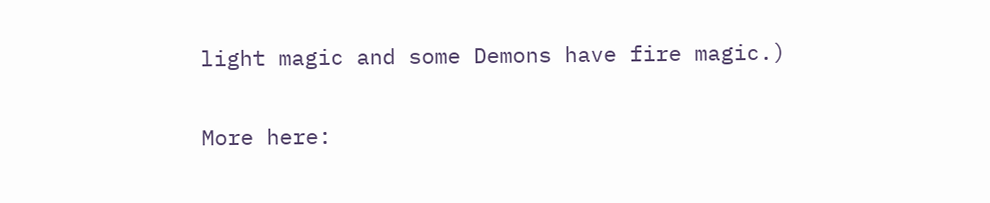light magic and some Demons have fire magic.)

More here: